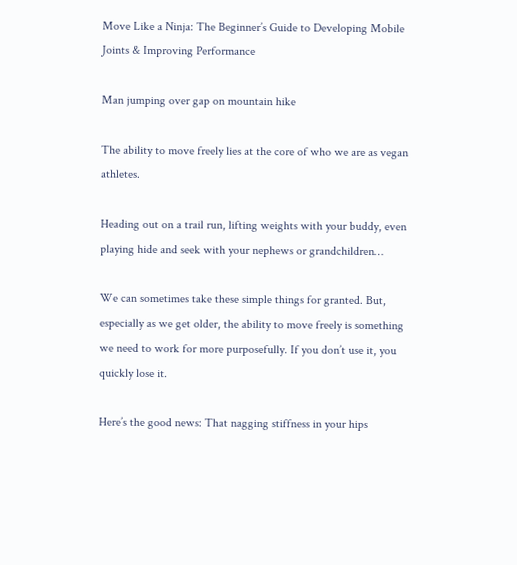Move Like a Ninja: The Beginner’s Guide to Developing Mobile Joints & Improving Performance

Man jumping over gap on mountain hike

The ability to move freely lies at the core of who we are as vegan athletes.

Heading out on a trail run, lifting weights with your buddy, even playing hide and seek with your nephews or grandchildren…

We can sometimes take these simple things for granted. But, especially as we get older, the ability to move freely is something we need to work for more purposefully. If you don’t use it, you quickly lose it.

Here’s the good news: That nagging stiffness in your hips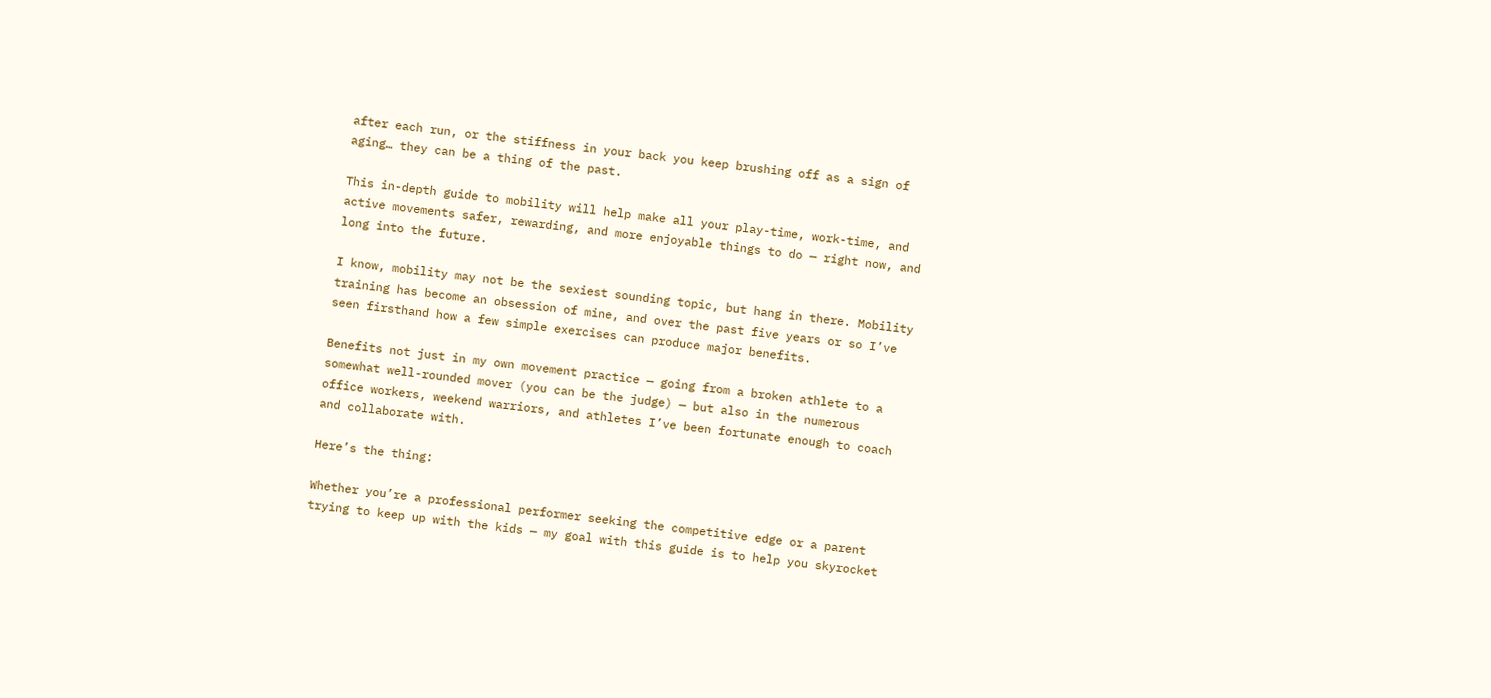after each run, or the stiffness in your back you keep brushing off as a sign of aging… they can be a thing of the past.

This in-depth guide to mobility will help make all your play-time, work-time, and active movements safer, rewarding, and more enjoyable things to do — right now, and long into the future.

I know, mobility may not be the sexiest sounding topic, but hang in there. Mobility training has become an obsession of mine, and over the past five years or so I’ve seen firsthand how a few simple exercises can produce major benefits.

Benefits not just in my own movement practice — going from a broken athlete to a somewhat well-rounded mover (you can be the judge) — but also in the numerous office workers, weekend warriors, and athletes I’ve been fortunate enough to coach and collaborate with.

Here’s the thing:

Whether you’re a professional performer seeking the competitive edge or a parent trying to keep up with the kids — my goal with this guide is to help you skyrocket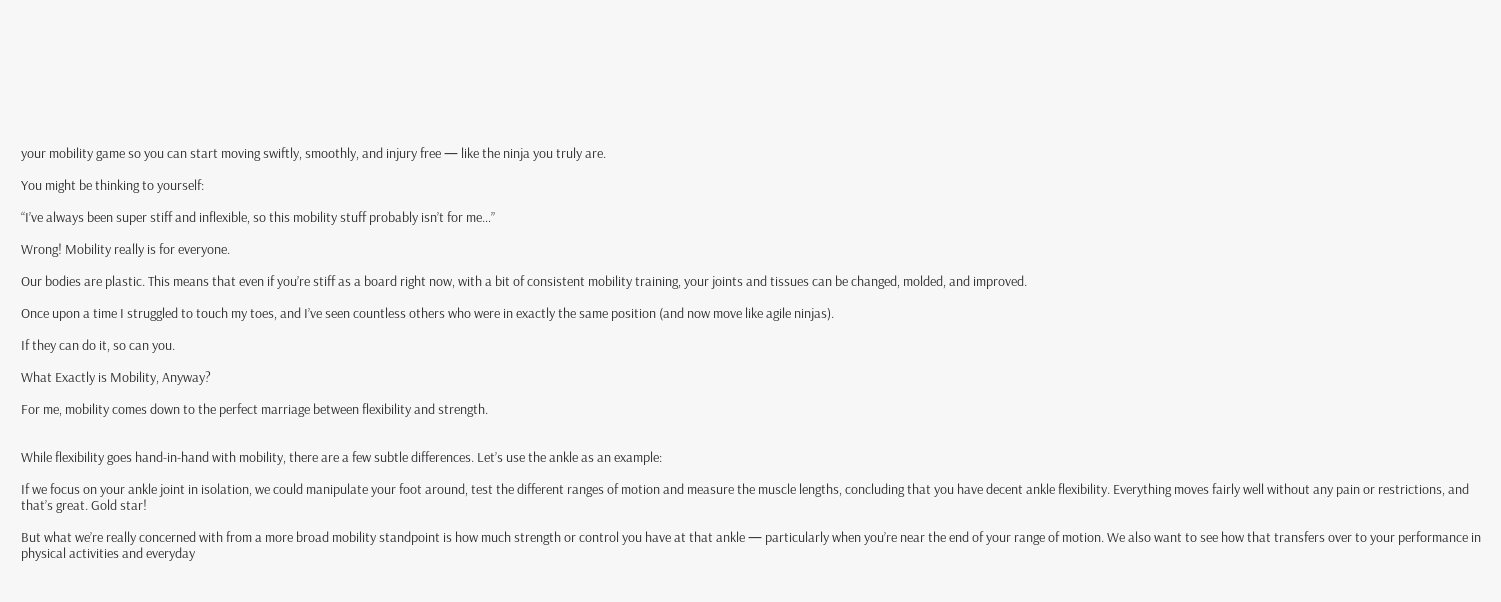your mobility game so you can start moving swiftly, smoothly, and injury free — like the ninja you truly are.

You might be thinking to yourself:

“I’ve always been super stiff and inflexible, so this mobility stuff probably isn’t for me…”

Wrong! Mobility really is for everyone.

Our bodies are plastic. This means that even if you’re stiff as a board right now, with a bit of consistent mobility training, your joints and tissues can be changed, molded, and improved.

Once upon a time I struggled to touch my toes, and I’ve seen countless others who were in exactly the same position (and now move like agile ninjas).

If they can do it, so can you.

What Exactly is Mobility, Anyway?

For me, mobility comes down to the perfect marriage between flexibility and strength.


While flexibility goes hand-in-hand with mobility, there are a few subtle differences. Let’s use the ankle as an example:

If we focus on your ankle joint in isolation, we could manipulate your foot around, test the different ranges of motion and measure the muscle lengths, concluding that you have decent ankle flexibility. Everything moves fairly well without any pain or restrictions, and that’s great. Gold star!

But what we’re really concerned with from a more broad mobility standpoint is how much strength or control you have at that ankle — particularly when you’re near the end of your range of motion. We also want to see how that transfers over to your performance in physical activities and everyday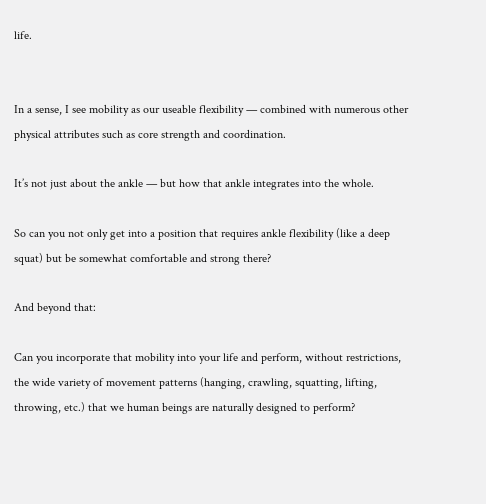life.


In a sense, I see mobility as our useable flexibility — combined with numerous other physical attributes such as core strength and coordination.

It’s not just about the ankle — but how that ankle integrates into the whole.

So can you not only get into a position that requires ankle flexibility (like a deep squat) but be somewhat comfortable and strong there?

And beyond that:

Can you incorporate that mobility into your life and perform, without restrictions, the wide variety of movement patterns (hanging, crawling, squatting, lifting, throwing, etc.) that we human beings are naturally designed to perform?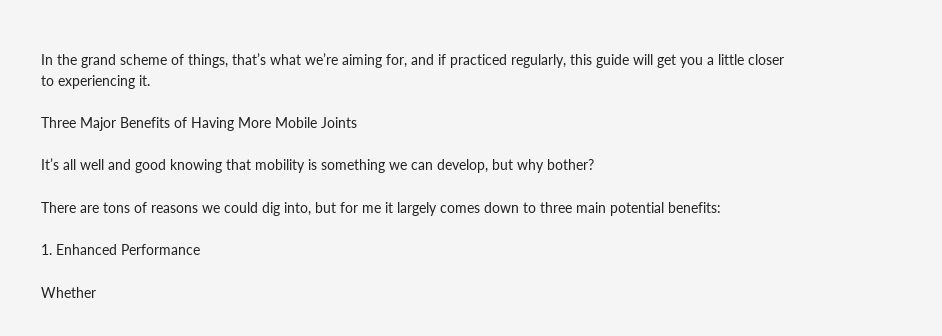In the grand scheme of things, that’s what we’re aiming for, and if practiced regularly, this guide will get you a little closer to experiencing it.

Three Major Benefits of Having More Mobile Joints

It’s all well and good knowing that mobility is something we can develop, but why bother?

There are tons of reasons we could dig into, but for me it largely comes down to three main potential benefits:

1. Enhanced Performance

Whether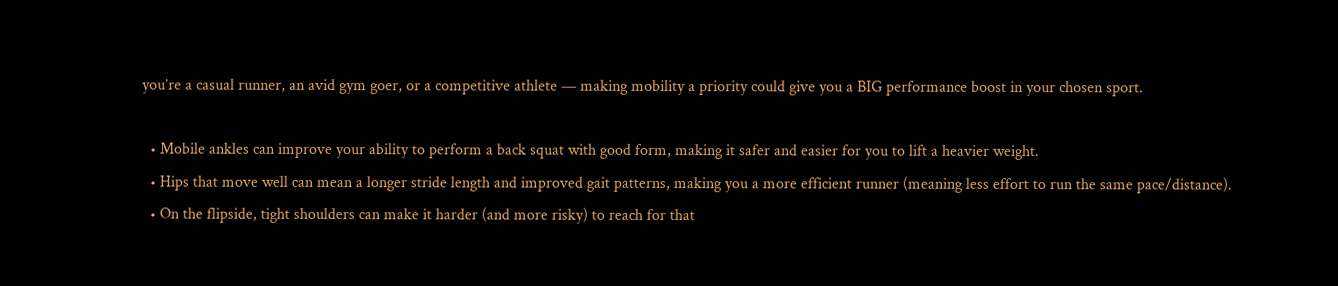you’re a casual runner, an avid gym goer, or a competitive athlete — making mobility a priority could give you a BIG performance boost in your chosen sport.

  • Mobile ankles can improve your ability to perform a back squat with good form, making it safer and easier for you to lift a heavier weight.
  • Hips that move well can mean a longer stride length and improved gait patterns, making you a more efficient runner (meaning less effort to run the same pace/distance).
  • On the flipside, tight shoulders can make it harder (and more risky) to reach for that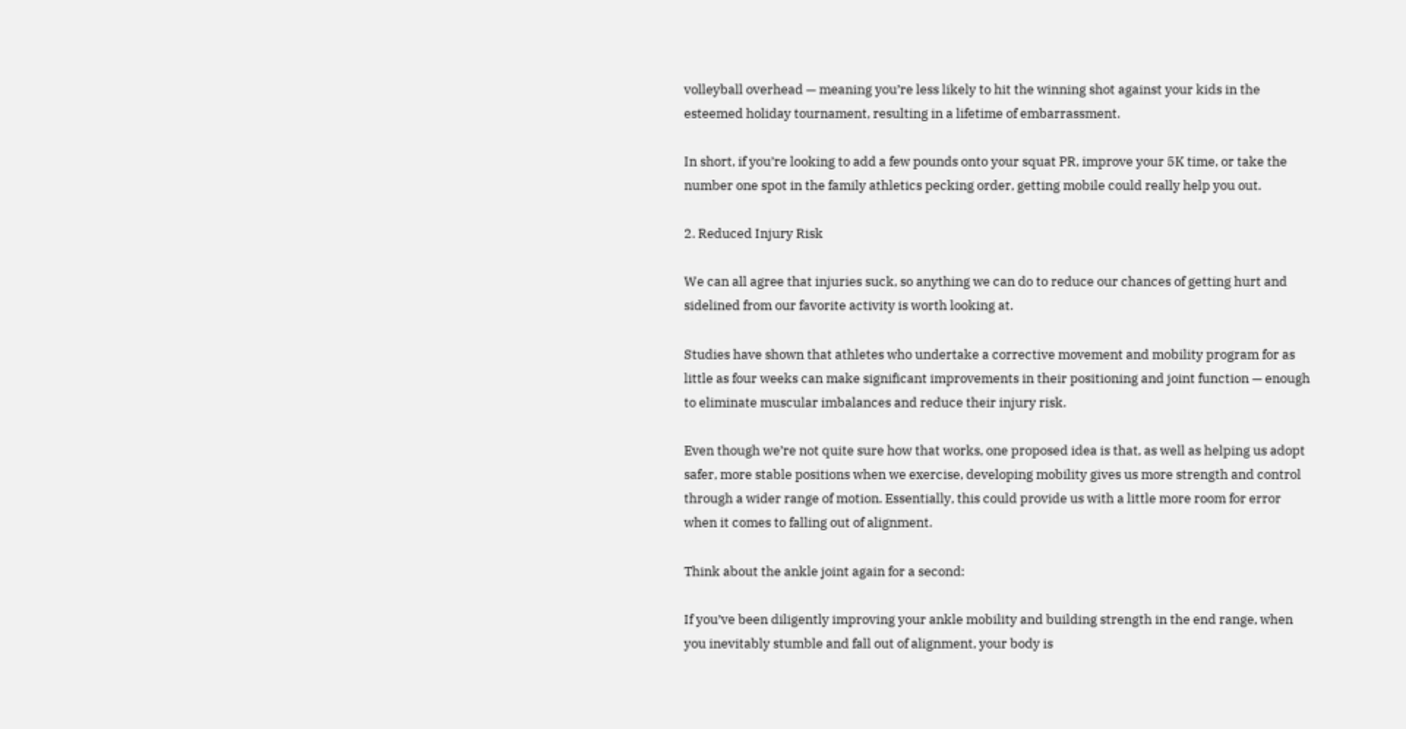volleyball overhead — meaning you’re less likely to hit the winning shot against your kids in the esteemed holiday tournament, resulting in a lifetime of embarrassment.

In short, if you’re looking to add a few pounds onto your squat PR, improve your 5K time, or take the number one spot in the family athletics pecking order, getting mobile could really help you out.

2. Reduced Injury Risk

We can all agree that injuries suck, so anything we can do to reduce our chances of getting hurt and sidelined from our favorite activity is worth looking at.

Studies have shown that athletes who undertake a corrective movement and mobility program for as little as four weeks can make significant improvements in their positioning and joint function — enough to eliminate muscular imbalances and reduce their injury risk.

Even though we’re not quite sure how that works, one proposed idea is that, as well as helping us adopt safer, more stable positions when we exercise, developing mobility gives us more strength and control through a wider range of motion. Essentially, this could provide us with a little more room for error when it comes to falling out of alignment.

Think about the ankle joint again for a second:

If you’ve been diligently improving your ankle mobility and building strength in the end range, when you inevitably stumble and fall out of alignment, your body is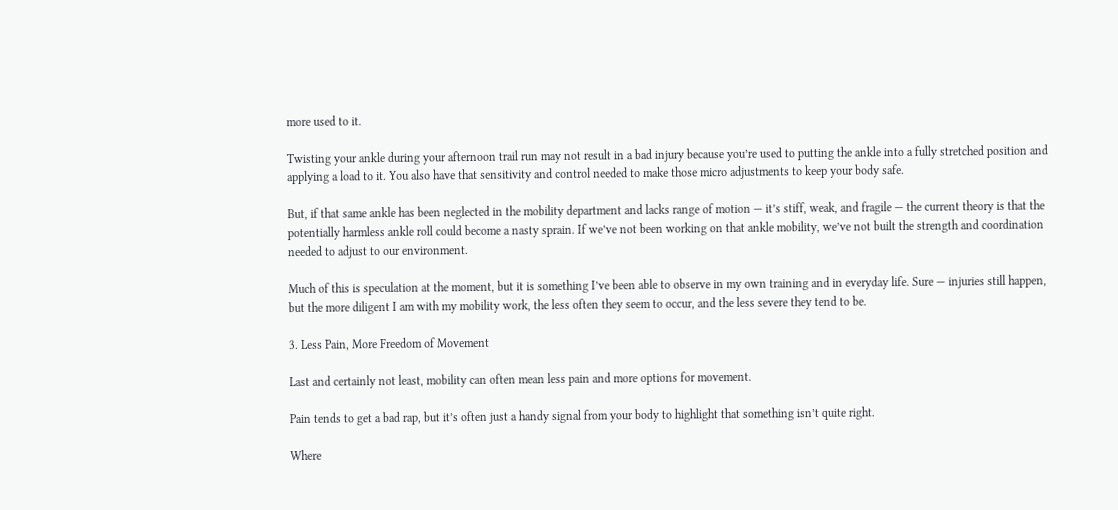more used to it.

Twisting your ankle during your afternoon trail run may not result in a bad injury because you’re used to putting the ankle into a fully stretched position and applying a load to it. You also have that sensitivity and control needed to make those micro adjustments to keep your body safe.

But, if that same ankle has been neglected in the mobility department and lacks range of motion — it’s stiff, weak, and fragile — the current theory is that the potentially harmless ankle roll could become a nasty sprain. If we’ve not been working on that ankle mobility, we’ve not built the strength and coordination needed to adjust to our environment.

Much of this is speculation at the moment, but it is something I’ve been able to observe in my own training and in everyday life. Sure — injuries still happen, but the more diligent I am with my mobility work, the less often they seem to occur, and the less severe they tend to be.

3. Less Pain, More Freedom of Movement

Last and certainly not least, mobility can often mean less pain and more options for movement.

Pain tends to get a bad rap, but it’s often just a handy signal from your body to highlight that something isn’t quite right.

Where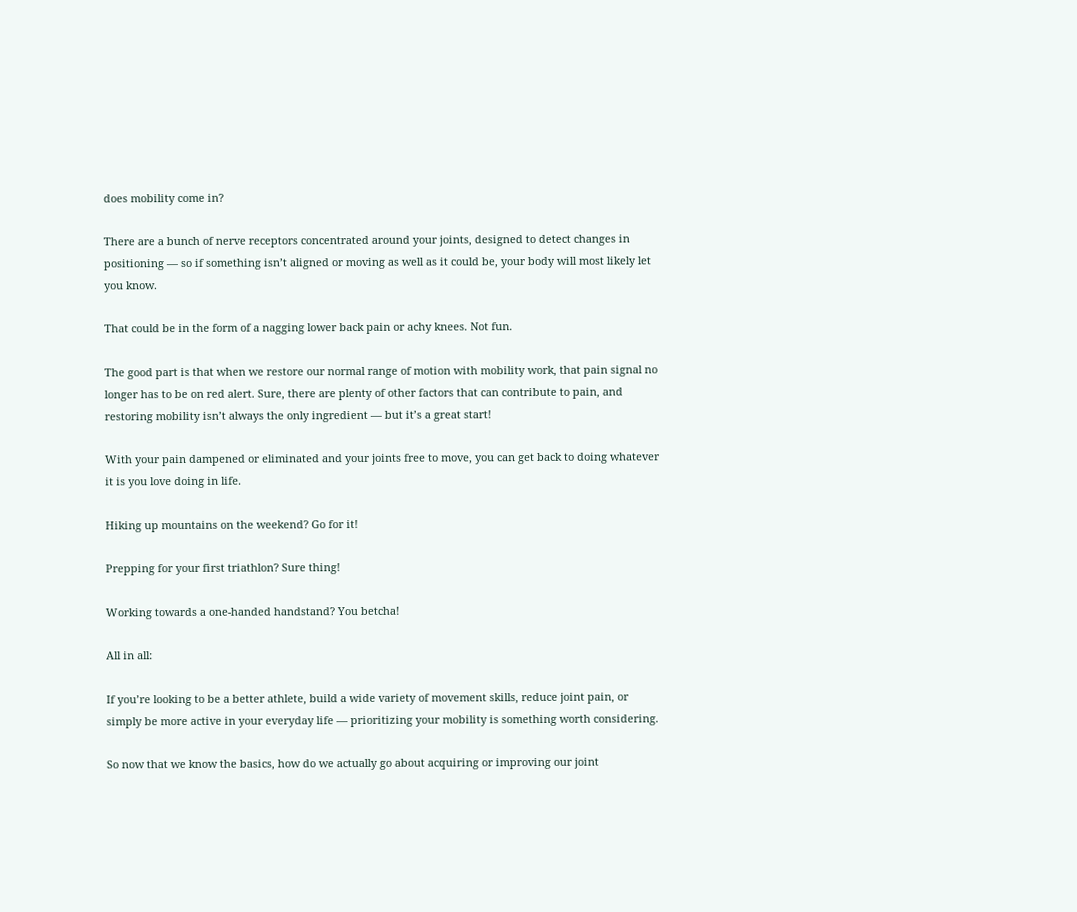does mobility come in?

There are a bunch of nerve receptors concentrated around your joints, designed to detect changes in positioning — so if something isn’t aligned or moving as well as it could be, your body will most likely let you know.

That could be in the form of a nagging lower back pain or achy knees. Not fun.

The good part is that when we restore our normal range of motion with mobility work, that pain signal no longer has to be on red alert. Sure, there are plenty of other factors that can contribute to pain, and restoring mobility isn’t always the only ingredient — but it’s a great start!

With your pain dampened or eliminated and your joints free to move, you can get back to doing whatever it is you love doing in life.

Hiking up mountains on the weekend? Go for it!

Prepping for your first triathlon? Sure thing!

Working towards a one-handed handstand? You betcha!

All in all:

If you’re looking to be a better athlete, build a wide variety of movement skills, reduce joint pain, or simply be more active in your everyday life — prioritizing your mobility is something worth considering.

So now that we know the basics, how do we actually go about acquiring or improving our joint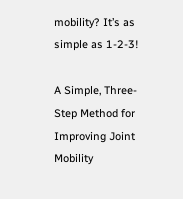mobility? It’s as simple as 1-2-3!

A Simple, Three-Step Method for Improving Joint Mobility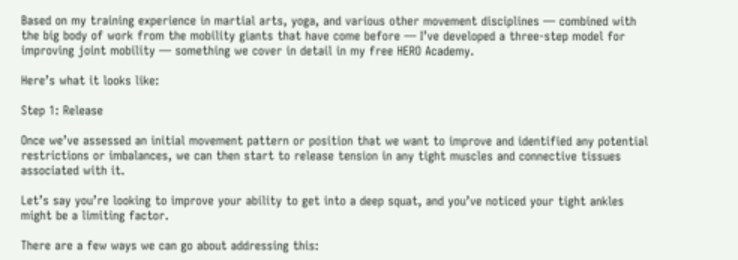Based on my training experience in martial arts, yoga, and various other movement disciplines — combined with the big body of work from the mobility giants that have come before — I’ve developed a three-step model for improving joint mobility — something we cover in detail in my free HERO Academy.

Here’s what it looks like:

Step 1: Release

Once we’ve assessed an initial movement pattern or position that we want to improve and identified any potential restrictions or imbalances, we can then start to release tension in any tight muscles and connective tissues associated with it.

Let’s say you’re looking to improve your ability to get into a deep squat, and you’ve noticed your tight ankles might be a limiting factor.

There are a few ways we can go about addressing this: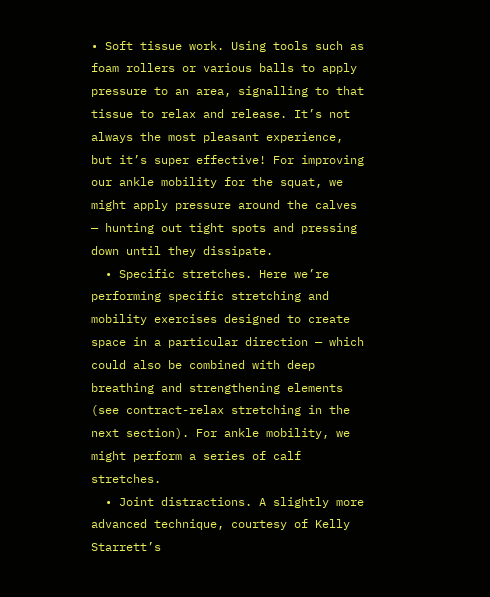• Soft tissue work. Using tools such as foam rollers or various balls to apply pressure to an area, signalling to that tissue to relax and release. It’s not always the most pleasant experience, but it’s super effective! For improving our ankle mobility for the squat, we might apply pressure around the calves — hunting out tight spots and pressing down until they dissipate.
  • Specific stretches. Here we’re performing specific stretching and mobility exercises designed to create space in a particular direction — which could also be combined with deep breathing and strengthening elements (see contract-relax stretching in the next section). For ankle mobility, we might perform a series of calf stretches.
  • Joint distractions. A slightly more advanced technique, courtesy of Kelly Starrett’s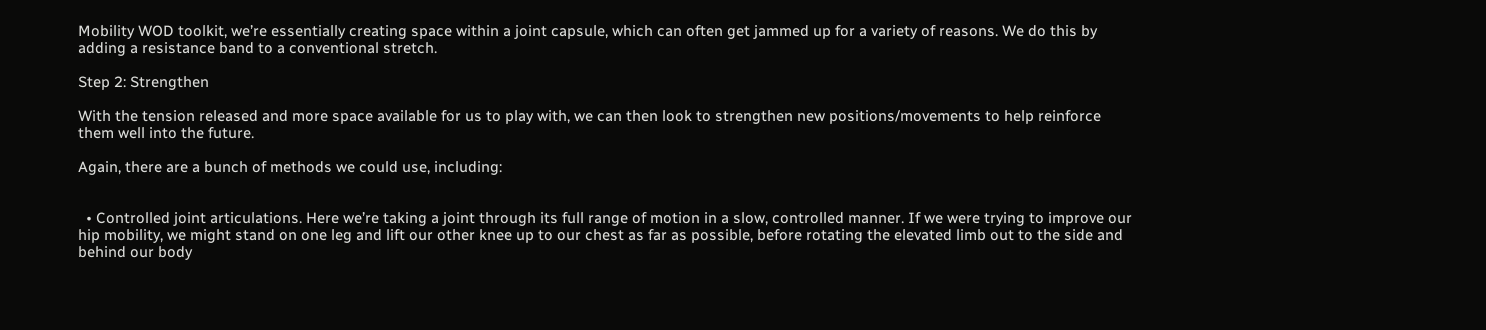Mobility WOD toolkit, we’re essentially creating space within a joint capsule, which can often get jammed up for a variety of reasons. We do this by adding a resistance band to a conventional stretch.

Step 2: Strengthen

With the tension released and more space available for us to play with, we can then look to strengthen new positions/movements to help reinforce them well into the future.

Again, there are a bunch of methods we could use, including:


  • Controlled joint articulations. Here we’re taking a joint through its full range of motion in a slow, controlled manner. If we were trying to improve our hip mobility, we might stand on one leg and lift our other knee up to our chest as far as possible, before rotating the elevated limb out to the side and behind our body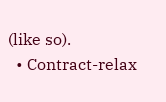(like so).
  • Contract-relax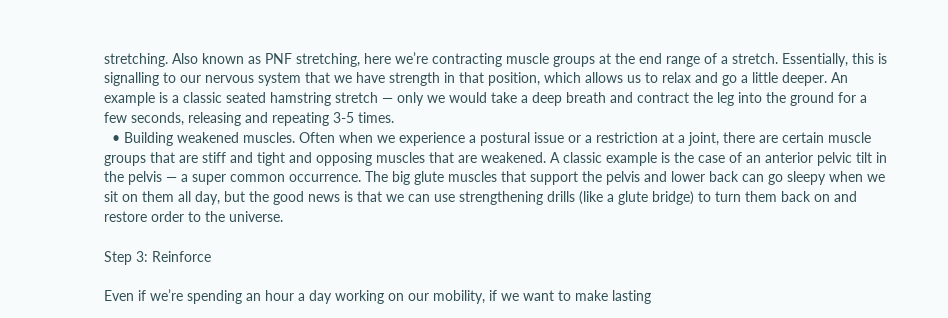stretching. Also known as PNF stretching, here we’re contracting muscle groups at the end range of a stretch. Essentially, this is signalling to our nervous system that we have strength in that position, which allows us to relax and go a little deeper. An example is a classic seated hamstring stretch — only we would take a deep breath and contract the leg into the ground for a few seconds, releasing and repeating 3-5 times.
  • Building weakened muscles. Often when we experience a postural issue or a restriction at a joint, there are certain muscle groups that are stiff and tight and opposing muscles that are weakened. A classic example is the case of an anterior pelvic tilt in the pelvis — a super common occurrence. The big glute muscles that support the pelvis and lower back can go sleepy when we sit on them all day, but the good news is that we can use strengthening drills (like a glute bridge) to turn them back on and restore order to the universe.

Step 3: Reinforce

Even if we’re spending an hour a day working on our mobility, if we want to make lasting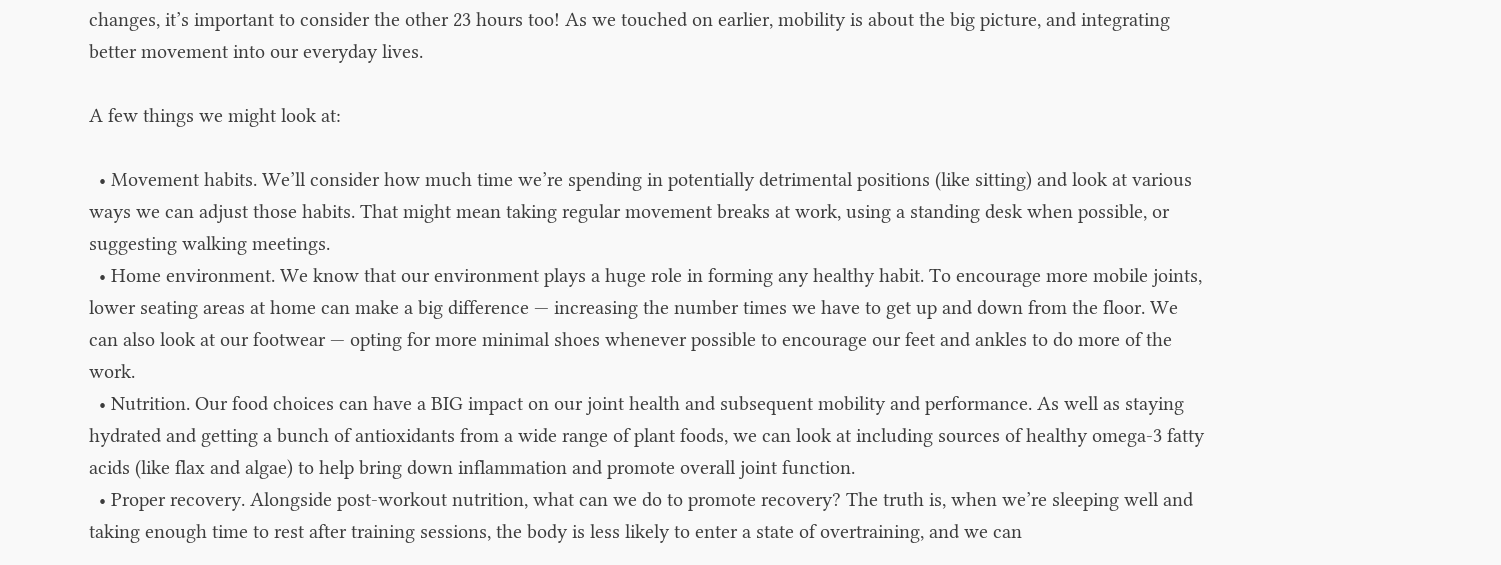changes, it’s important to consider the other 23 hours too! As we touched on earlier, mobility is about the big picture, and integrating better movement into our everyday lives.

A few things we might look at:

  • Movement habits. We’ll consider how much time we’re spending in potentially detrimental positions (like sitting) and look at various ways we can adjust those habits. That might mean taking regular movement breaks at work, using a standing desk when possible, or suggesting walking meetings.
  • Home environment. We know that our environment plays a huge role in forming any healthy habit. To encourage more mobile joints, lower seating areas at home can make a big difference — increasing the number times we have to get up and down from the floor. We can also look at our footwear — opting for more minimal shoes whenever possible to encourage our feet and ankles to do more of the work.
  • Nutrition. Our food choices can have a BIG impact on our joint health and subsequent mobility and performance. As well as staying hydrated and getting a bunch of antioxidants from a wide range of plant foods, we can look at including sources of healthy omega-3 fatty acids (like flax and algae) to help bring down inflammation and promote overall joint function.
  • Proper recovery. Alongside post-workout nutrition, what can we do to promote recovery? The truth is, when we’re sleeping well and taking enough time to rest after training sessions, the body is less likely to enter a state of overtraining, and we can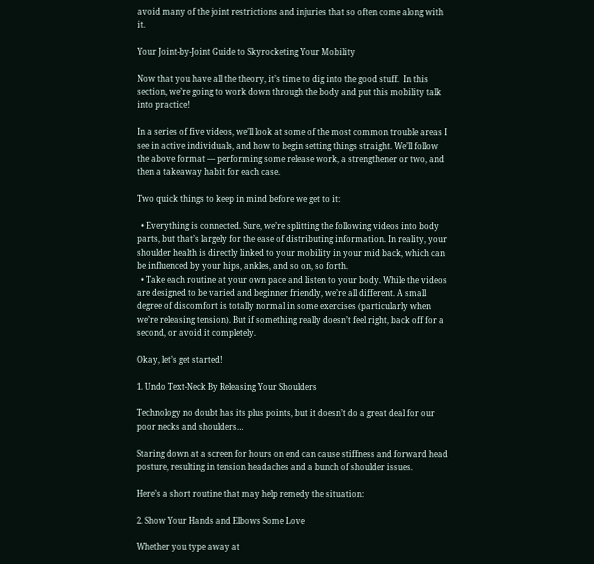avoid many of the joint restrictions and injuries that so often come along with it.

Your Joint-by-Joint Guide to Skyrocketing Your Mobility

Now that you have all the theory, it’s time to dig into the good stuff.  In this section, we’re going to work down through the body and put this mobility talk into practice!

In a series of five videos, we’ll look at some of the most common trouble areas I see in active individuals, and how to begin setting things straight. We’ll follow the above format — performing some release work, a strengthener or two, and then a takeaway habit for each case.

Two quick things to keep in mind before we get to it:

  • Everything is connected. Sure, we’re splitting the following videos into body parts, but that’s largely for the ease of distributing information. In reality, your shoulder health is directly linked to your mobility in your mid back, which can be influenced by your hips, ankles, and so on, so forth.
  • Take each routine at your own pace and listen to your body. While the videos are designed to be varied and beginner friendly, we’re all different. A small degree of discomfort is totally normal in some exercises (particularly when we’re releasing tension). But if something really doesn’t feel right, back off for a second, or avoid it completely.

Okay, let’s get started!

1. Undo Text-Neck By Releasing Your Shoulders

Technology no doubt has its plus points, but it doesn’t do a great deal for our poor necks and shoulders…

Staring down at a screen for hours on end can cause stiffness and forward head posture, resulting in tension headaches and a bunch of shoulder issues.

Here’s a short routine that may help remedy the situation:

2. Show Your Hands and Elbows Some Love

Whether you type away at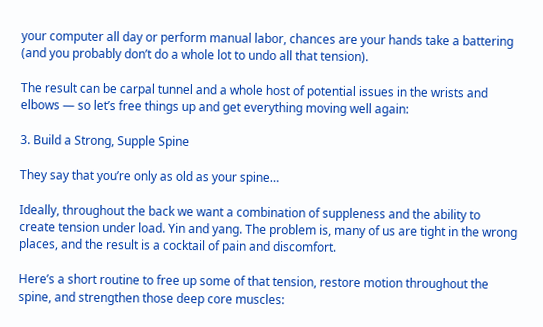your computer all day or perform manual labor, chances are your hands take a battering (and you probably don’t do a whole lot to undo all that tension).

The result can be carpal tunnel and a whole host of potential issues in the wrists and elbows — so let’s free things up and get everything moving well again:

3. Build a Strong, Supple Spine

They say that you’re only as old as your spine…

Ideally, throughout the back we want a combination of suppleness and the ability to create tension under load. Yin and yang. The problem is, many of us are tight in the wrong places, and the result is a cocktail of pain and discomfort.

Here’s a short routine to free up some of that tension, restore motion throughout the spine, and strengthen those deep core muscles: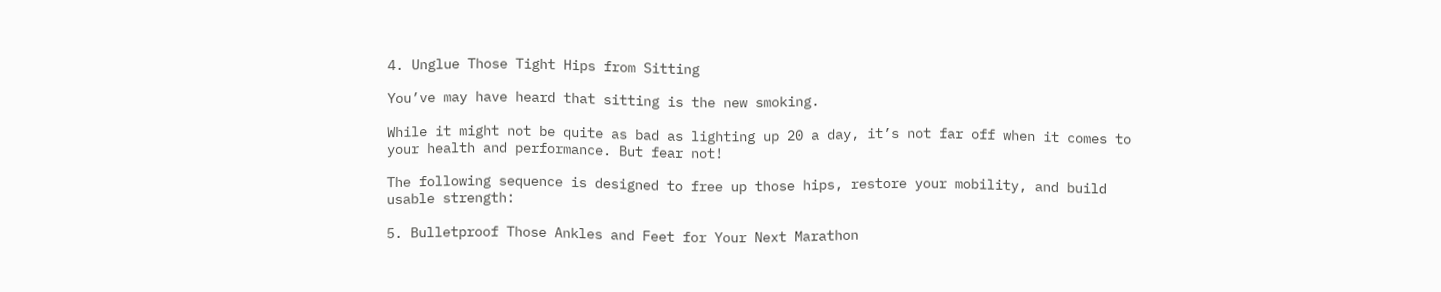4. Unglue Those Tight Hips from Sitting

You’ve may have heard that sitting is the new smoking.

While it might not be quite as bad as lighting up 20 a day, it’s not far off when it comes to your health and performance. But fear not!

The following sequence is designed to free up those hips, restore your mobility, and build usable strength:

5. Bulletproof Those Ankles and Feet for Your Next Marathon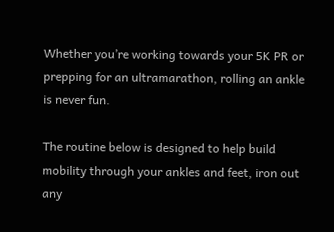Whether you’re working towards your 5K PR or prepping for an ultramarathon, rolling an ankle is never fun.

The routine below is designed to help build mobility through your ankles and feet, iron out any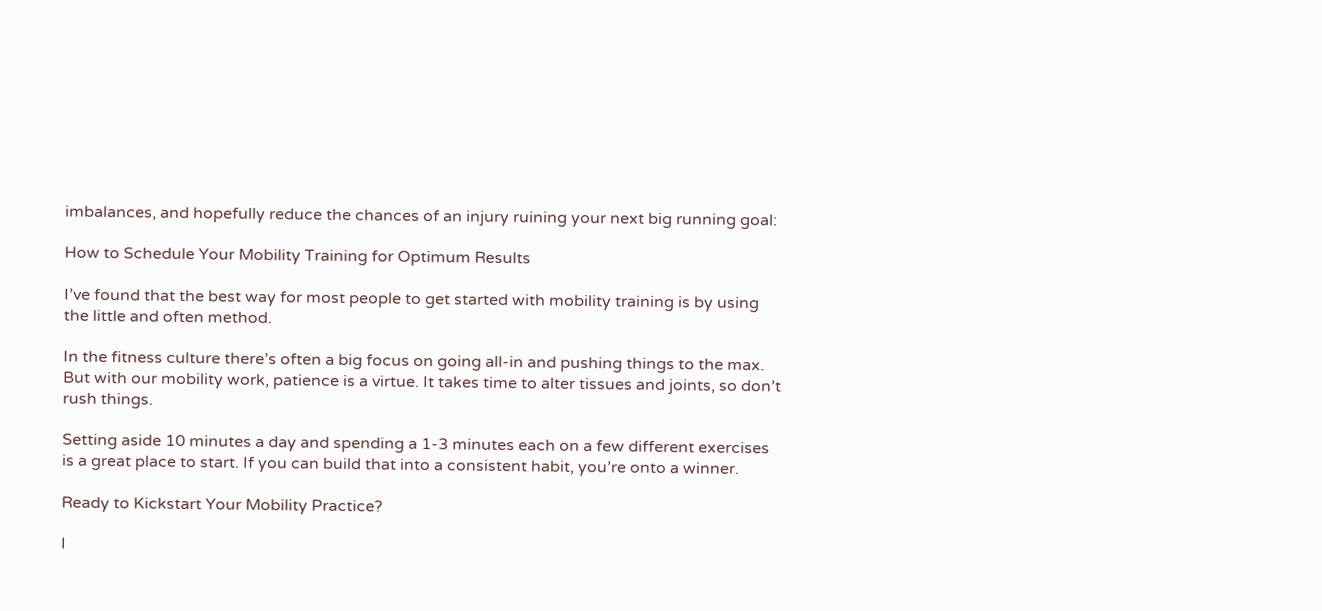imbalances, and hopefully reduce the chances of an injury ruining your next big running goal:

How to Schedule Your Mobility Training for Optimum Results

I’ve found that the best way for most people to get started with mobility training is by using the little and often method.

In the fitness culture there’s often a big focus on going all-in and pushing things to the max. But with our mobility work, patience is a virtue. It takes time to alter tissues and joints, so don’t rush things.

Setting aside 10 minutes a day and spending a 1-3 minutes each on a few different exercises is a great place to start. If you can build that into a consistent habit, you’re onto a winner.

Ready to Kickstart Your Mobility Practice?

I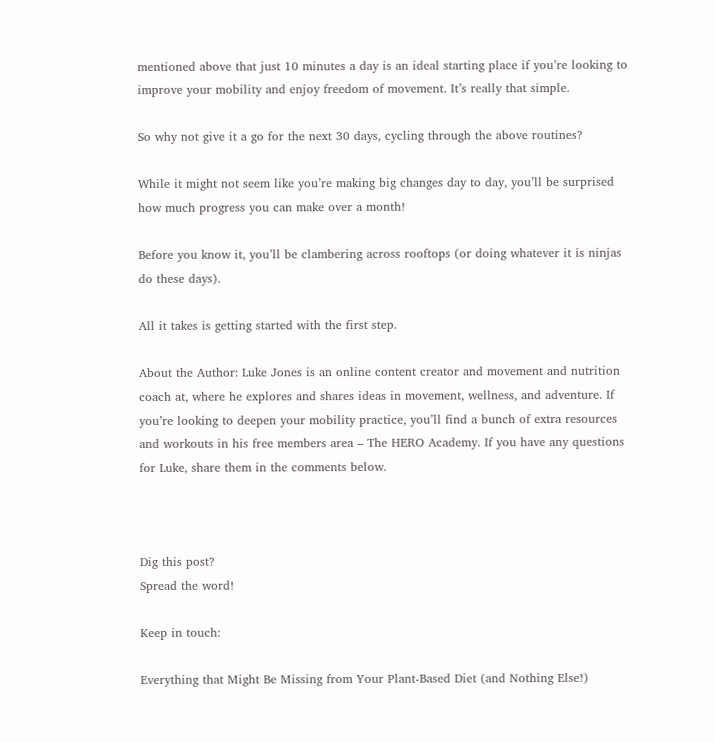mentioned above that just 10 minutes a day is an ideal starting place if you’re looking to improve your mobility and enjoy freedom of movement. It’s really that simple.

So why not give it a go for the next 30 days, cycling through the above routines?

While it might not seem like you’re making big changes day to day, you’ll be surprised how much progress you can make over a month!

Before you know it, you’ll be clambering across rooftops (or doing whatever it is ninjas do these days).

All it takes is getting started with the first step.

About the Author: Luke Jones is an online content creator and movement and nutrition coach at, where he explores and shares ideas in movement, wellness, and adventure. If you’re looking to deepen your mobility practice, you’ll find a bunch of extra resources and workouts in his free members area – The HERO Academy. If you have any questions for Luke, share them in the comments below.



Dig this post?
Spread the word!

Keep in touch:

Everything that Might Be Missing from Your Plant-Based Diet (and Nothing Else!)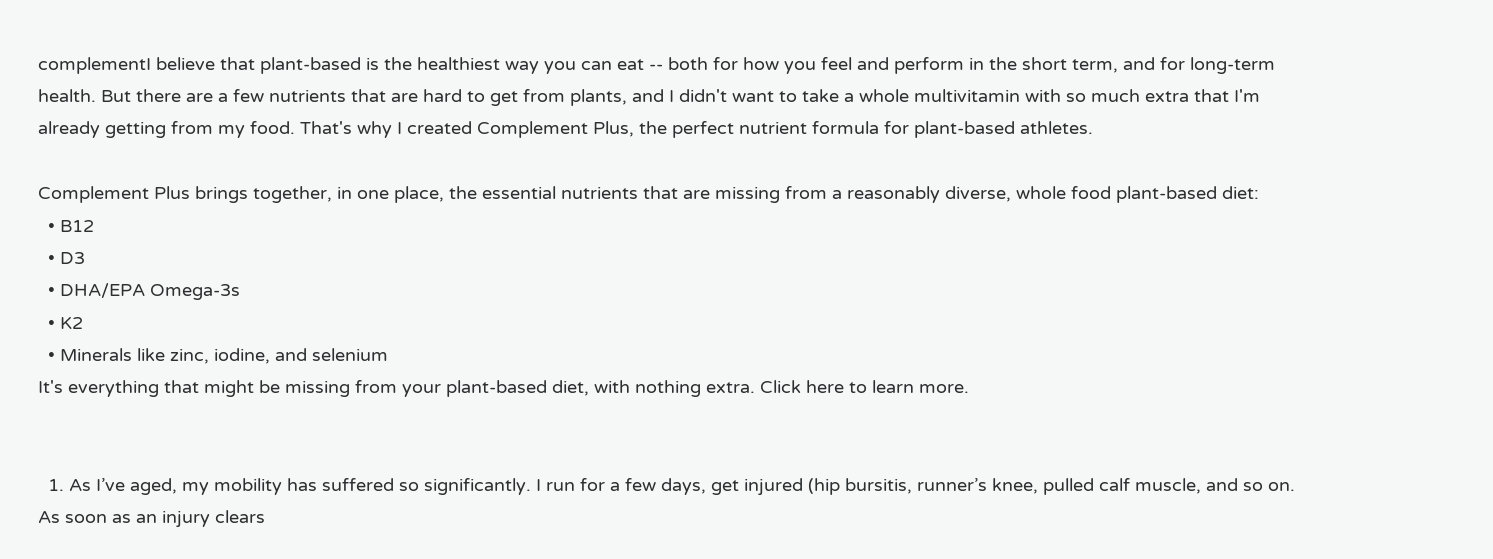complementI believe that plant-based is the healthiest way you can eat -- both for how you feel and perform in the short term, and for long-term health. But there are a few nutrients that are hard to get from plants, and I didn't want to take a whole multivitamin with so much extra that I'm already getting from my food. That's why I created Complement Plus, the perfect nutrient formula for plant-based athletes.

Complement Plus brings together, in one place, the essential nutrients that are missing from a reasonably diverse, whole food plant-based diet:
  • B12
  • D3
  • DHA/EPA Omega-3s
  • K2
  • Minerals like zinc, iodine, and selenium
It's everything that might be missing from your plant-based diet, with nothing extra. Click here to learn more.


  1. As I’ve aged, my mobility has suffered so significantly. I run for a few days, get injured (hip bursitis, runner’s knee, pulled calf muscle, and so on. As soon as an injury clears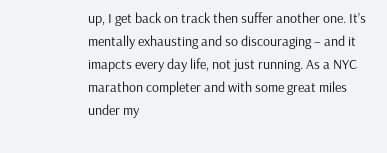up, I get back on track then suffer another one. It’s mentally exhausting and so discouraging – and it imapcts every day life, not just running. As a NYC marathon completer and with some great miles under my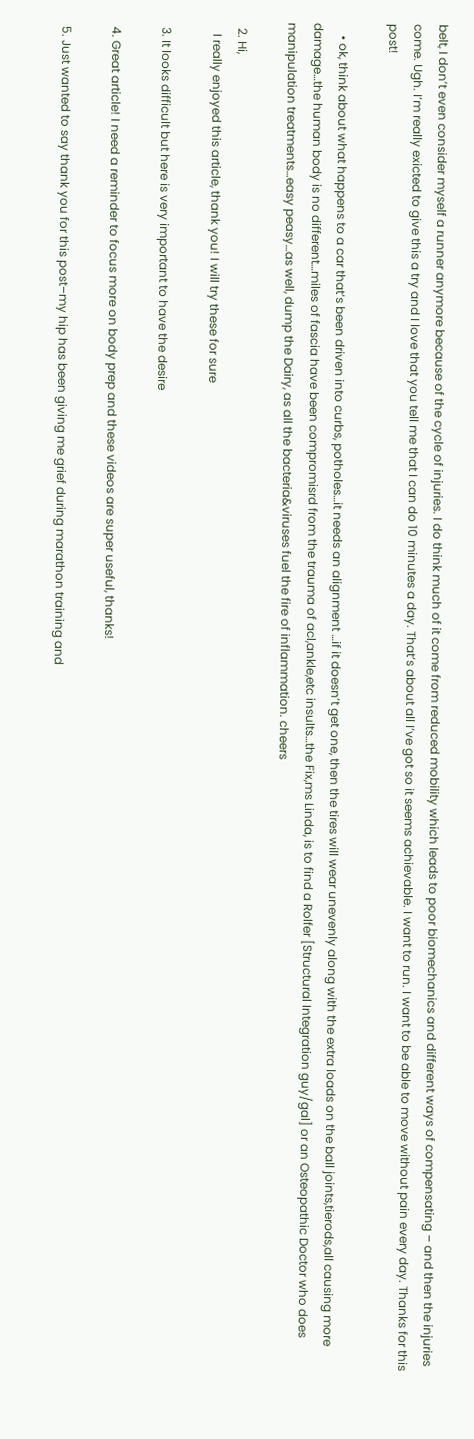belt, I don’t even consider myself a runner anymore because of the cycle of injuries. I do think much of it come from reduced mobility which leads to poor biomechanics and different ways of compensating – and then the injuries come. Ugh. I’m really exicted to give this a try and I love that you tell me that I can do 10 minutes a day. That’s about all I’ve got so it seems achievable. I want to run. I want to be able to move without pain every day. Thanks for this post!

    • ok, think about what happens to a car that’s been driven into curbs, potholes…it needs an alignment …if it doesn’t get one, then the tires will wear unevenly along with the extra loads on the ball joints,tierods,all causing more damage…the human body is no different…miles of fascia have been compromisrd from the trauma of acl,ankle,etc insults…the Fix,ms Linda, is to find a Rolfer [Structural Integration guy/gal] or an Osteopathic Doctor who does manipulation treatments…easy peasy…as well, dump the Dairy, as all the bacteria&viruses fuel the fire of inflammation. cheers

  2. Hi,
    I really enjoyed this article, thank you! I will try these for sure

  3. It looks difficult but here is very important to have the desire

  4. Great article! I need a reminder to focus more on body prep and these videos are super useful, thanks!

  5. Just wanted to say thank you for this post–my hip has been giving me grief during marathon training and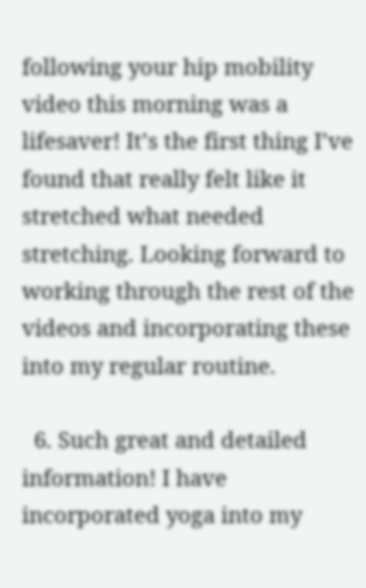following your hip mobility video this morning was a lifesaver! It’s the first thing I’ve found that really felt like it stretched what needed stretching. Looking forward to working through the rest of the videos and incorporating these into my regular routine.

  6. Such great and detailed information! I have incorporated yoga into my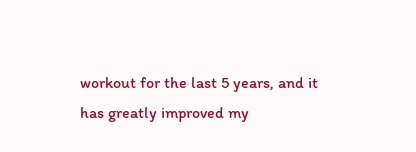workout for the last 5 years, and it has greatly improved my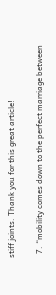stiff joints. Thank you for this great article!

  7. “mobility comes down to the perfect marriage between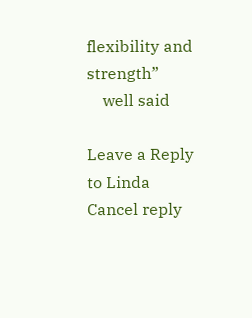flexibility and strength”
    well said

Leave a Reply to Linda Cancel reply